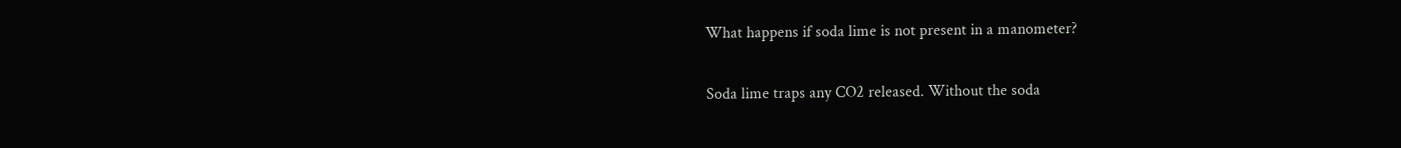What happens if soda lime is not present in a manometer?

Soda lime traps any CO2 released. Without the soda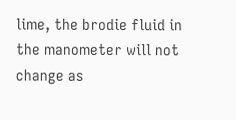lime, the brodie fluid in the manometer will not change as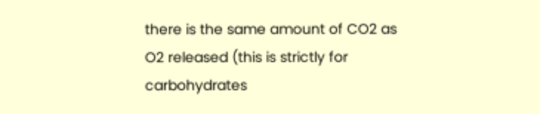there is the same amount of CO2 as O2 released (this is strictly for carbohydrates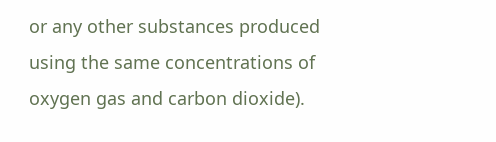or any other substances produced using the same concentrations of oxygen gas and carbon dioxide).